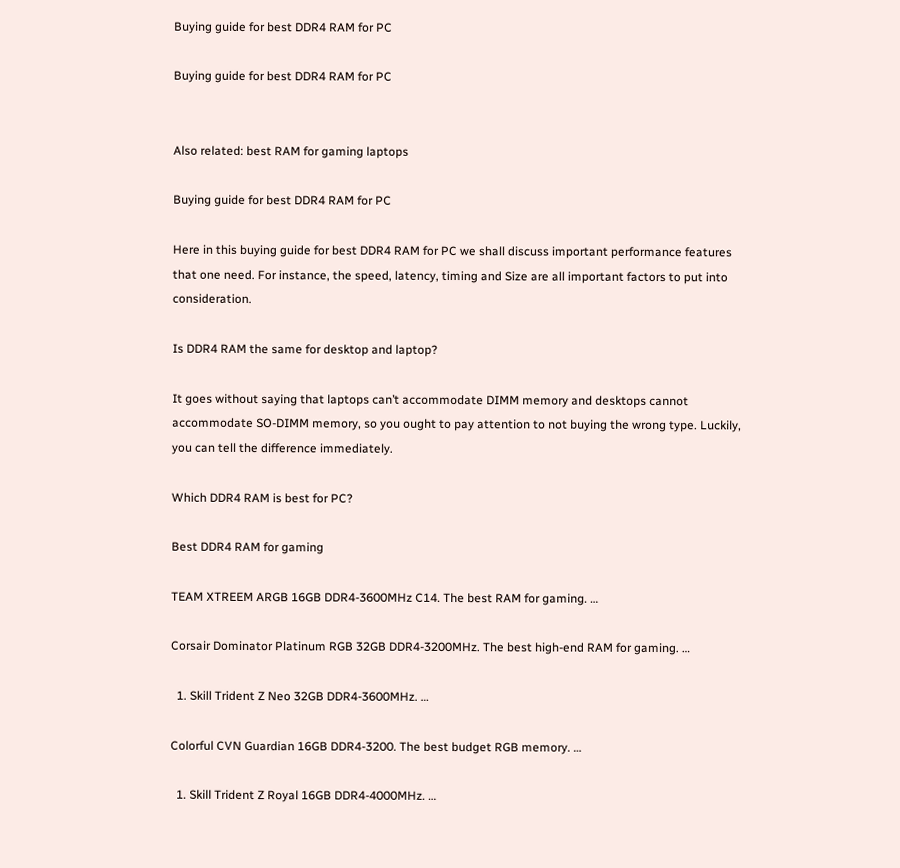Buying guide for best DDR4 RAM for PC

Buying guide for best DDR4 RAM for PC


Also related: best RAM for gaming laptops

Buying guide for best DDR4 RAM for PC

Here in this buying guide for best DDR4 RAM for PC we shall discuss important performance features that one need. For instance, the speed, latency, timing and Size are all important factors to put into consideration.

Is DDR4 RAM the same for desktop and laptop?

It goes without saying that laptops can’t accommodate DIMM memory and desktops cannot accommodate SO-DIMM memory, so you ought to pay attention to not buying the wrong type. Luckily, you can tell the difference immediately.

Which DDR4 RAM is best for PC?

Best DDR4 RAM for gaming

TEAM XTREEM ARGB 16GB DDR4-3600MHz C14. The best RAM for gaming. …

Corsair Dominator Platinum RGB 32GB DDR4-3200MHz. The best high-end RAM for gaming. …

  1. Skill Trident Z Neo 32GB DDR4-3600MHz. …

Colorful CVN Guardian 16GB DDR4-3200. The best budget RGB memory. …

  1. Skill Trident Z Royal 16GB DDR4-4000MHz. …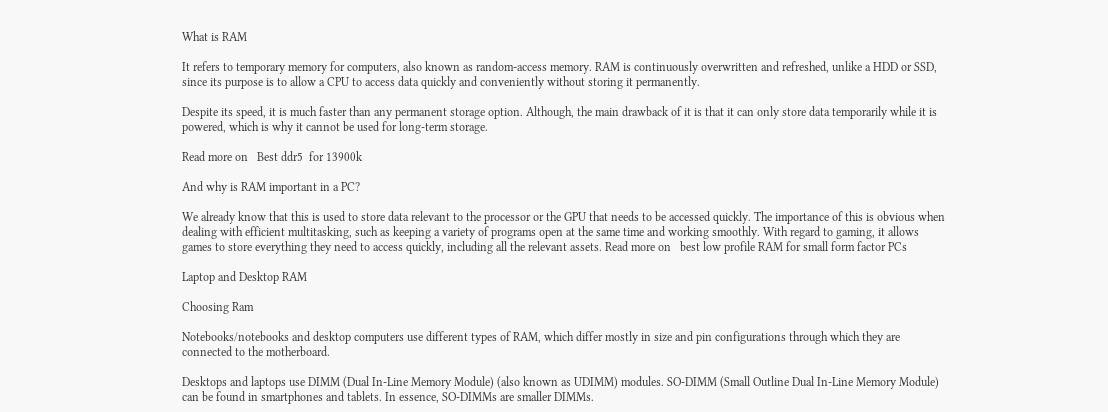What is RAM

It refers to temporary memory for computers, also known as random-access memory. RAM is continuously overwritten and refreshed, unlike a HDD or SSD, since its purpose is to allow a CPU to access data quickly and conveniently without storing it permanently.

Despite its speed, it is much faster than any permanent storage option. Although, the main drawback of it is that it can only store data temporarily while it is powered, which is why it cannot be used for long-term storage.

Read more on   Best ddr5  for 13900k

And why is RAM important in a PC?

We already know that this is used to store data relevant to the processor or the GPU that needs to be accessed quickly. The importance of this is obvious when dealing with efficient multitasking, such as keeping a variety of programs open at the same time and working smoothly. With regard to gaming, it allows games to store everything they need to access quickly, including all the relevant assets. Read more on   best low profile RAM for small form factor PCs

Laptop and Desktop RAM

Choosing Ram

Notebooks/notebooks and desktop computers use different types of RAM, which differ mostly in size and pin configurations through which they are connected to the motherboard.

Desktops and laptops use DIMM (Dual In-Line Memory Module) (also known as UDIMM) modules. SO-DIMM (Small Outline Dual In-Line Memory Module) can be found in smartphones and tablets. In essence, SO-DIMMs are smaller DIMMs.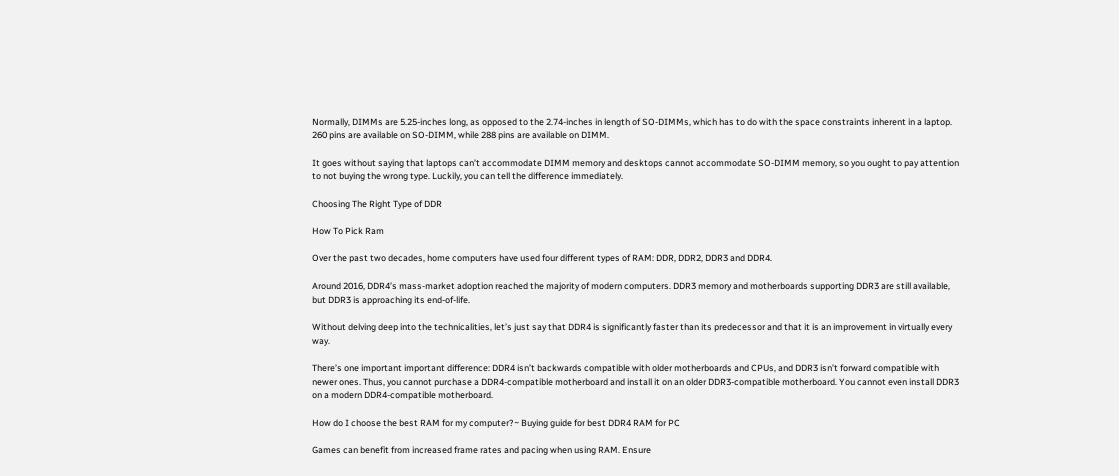Normally, DIMMs are 5.25-inches long, as opposed to the 2.74-inches in length of SO-DIMMs, which has to do with the space constraints inherent in a laptop. 260 pins are available on SO-DIMM, while 288 pins are available on DIMM.

It goes without saying that laptops can’t accommodate DIMM memory and desktops cannot accommodate SO-DIMM memory, so you ought to pay attention to not buying the wrong type. Luckily, you can tell the difference immediately.

Choosing The Right Type of DDR

How To Pick Ram

Over the past two decades, home computers have used four different types of RAM: DDR, DDR2, DDR3 and DDR4.

Around 2016, DDR4’s mass-market adoption reached the majority of modern computers. DDR3 memory and motherboards supporting DDR3 are still available, but DDR3 is approaching its end-of-life.

Without delving deep into the technicalities, let’s just say that DDR4 is significantly faster than its predecessor and that it is an improvement in virtually every way.

There’s one important important difference: DDR4 isn’t backwards compatible with older motherboards and CPUs, and DDR3 isn’t forward compatible with newer ones. Thus, you cannot purchase a DDR4-compatible motherboard and install it on an older DDR3-compatible motherboard. You cannot even install DDR3 on a modern DDR4-compatible motherboard.

How do I choose the best RAM for my computer?~ Buying guide for best DDR4 RAM for PC

Games can benefit from increased frame rates and pacing when using RAM. Ensure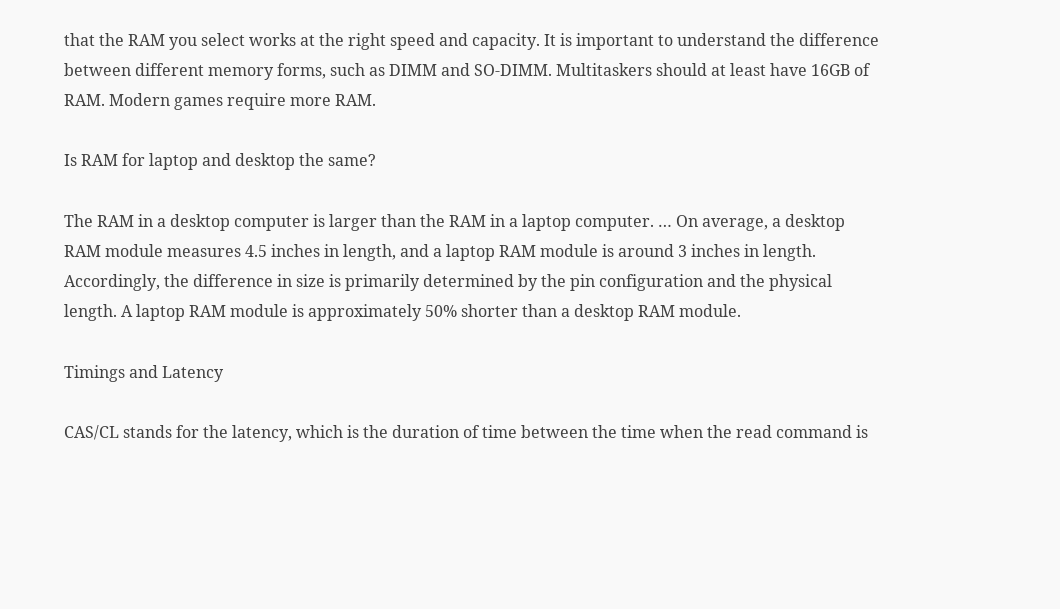that the RAM you select works at the right speed and capacity. It is important to understand the difference between different memory forms, such as DIMM and SO-DIMM. Multitaskers should at least have 16GB of RAM. Modern games require more RAM.

Is RAM for laptop and desktop the same?

The RAM in a desktop computer is larger than the RAM in a laptop computer. … On average, a desktop RAM module measures 4.5 inches in length, and a laptop RAM module is around 3 inches in length. Accordingly, the difference in size is primarily determined by the pin configuration and the physical length. A laptop RAM module is approximately 50% shorter than a desktop RAM module.

Timings and Latency

CAS/CL stands for the latency, which is the duration of time between the time when the read command is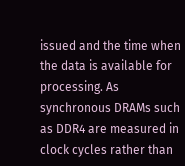issued and the time when the data is available for processing. As synchronous DRAMs such as DDR4 are measured in clock cycles rather than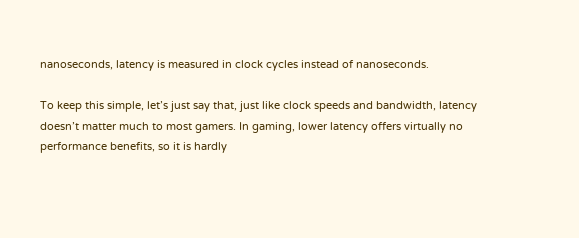nanoseconds, latency is measured in clock cycles instead of nanoseconds.

To keep this simple, let’s just say that, just like clock speeds and bandwidth, latency doesn’t matter much to most gamers. In gaming, lower latency offers virtually no performance benefits, so it is hardly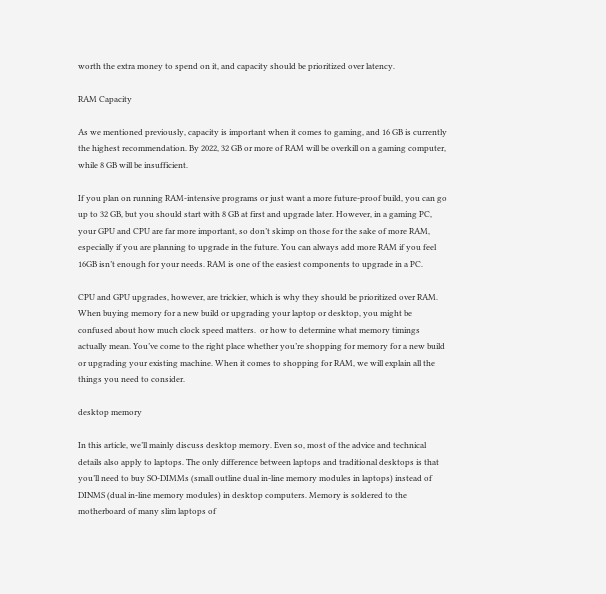worth the extra money to spend on it, and capacity should be prioritized over latency.

RAM Capacity

As we mentioned previously, capacity is important when it comes to gaming, and 16 GB is currently the highest recommendation. By 2022, 32 GB or more of RAM will be overkill on a gaming computer, while 8 GB will be insufficient.

If you plan on running RAM-intensive programs or just want a more future-proof build, you can go up to 32 GB, but you should start with 8 GB at first and upgrade later. However, in a gaming PC, your GPU and CPU are far more important, so don’t skimp on those for the sake of more RAM, especially if you are planning to upgrade in the future. You can always add more RAM if you feel 16GB isn’t enough for your needs. RAM is one of the easiest components to upgrade in a PC.

CPU and GPU upgrades, however, are trickier, which is why they should be prioritized over RAM. When buying memory for a new build or upgrading your laptop or desktop, you might be confused about how much clock speed matters.  or how to determine what memory timings actually mean. You’ve come to the right place whether you’re shopping for memory for a new build or upgrading your existing machine. When it comes to shopping for RAM, we will explain all the things you need to consider.

desktop memory

In this article, we’ll mainly discuss desktop memory. Even so, most of the advice and technical details also apply to laptops. The only difference between laptops and traditional desktops is that you’ll need to buy SO-DIMMs (small outline dual in-line memory modules in laptops) instead of DINMS (dual in-line memory modules) in desktop computers. Memory is soldered to the motherboard of many slim laptops of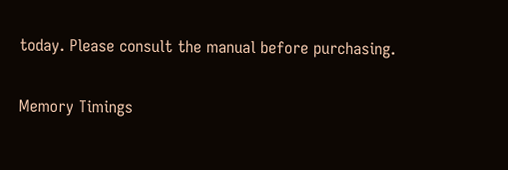today. Please consult the manual before purchasing.

Memory Timings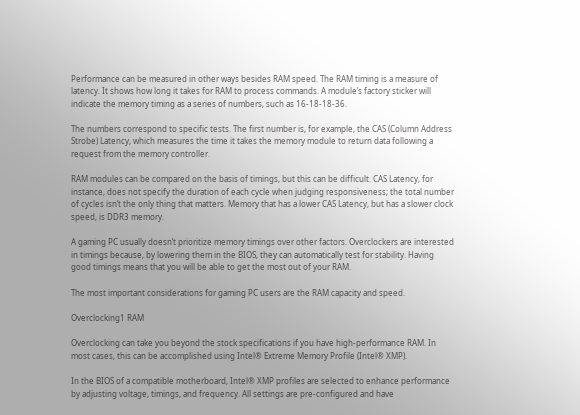Performance can be measured in other ways besides RAM speed. The RAM timing is a measure of latency. It shows how long it takes for RAM to process commands. A module’s factory sticker will indicate the memory timing as a series of numbers, such as 16-18-18-36.

The numbers correspond to specific tests. The first number is, for example, the CAS (Column Address Strobe) Latency, which measures the time it takes the memory module to return data following a request from the memory controller.

RAM modules can be compared on the basis of timings, but this can be difficult. CAS Latency, for instance, does not specify the duration of each cycle when judging responsiveness; the total number of cycles isn’t the only thing that matters. Memory that has a lower CAS Latency, but has a slower clock speed, is DDR3 memory.

A gaming PC usually doesn’t prioritize memory timings over other factors. Overclockers are interested in timings because, by lowering them in the BIOS, they can automatically test for stability. Having good timings means that you will be able to get the most out of your RAM.

The most important considerations for gaming PC users are the RAM capacity and speed.

Overclocking1 RAM

Overclocking can take you beyond the stock specifications if you have high-performance RAM. In most cases, this can be accomplished using Intel® Extreme Memory Profile (Intel® XMP).

In the BIOS of a compatible motherboard, Intel® XMP profiles are selected to enhance performance by adjusting voltage, timings, and frequency. All settings are pre-configured and have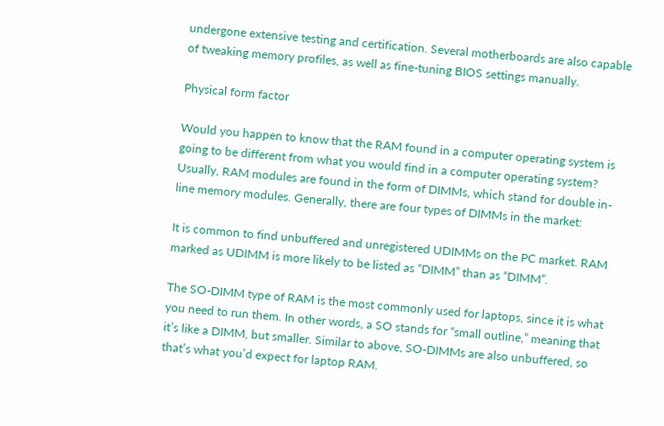undergone extensive testing and certification. Several motherboards are also capable of tweaking memory profiles, as well as fine-tuning BIOS settings manually.

Physical form factor

Would you happen to know that the RAM found in a computer operating system is going to be different from what you would find in a computer operating system? Usually, RAM modules are found in the form of DIMMs, which stand for double in-line memory modules. Generally, there are four types of DIMMs in the market:

It is common to find unbuffered and unregistered UDIMMs on the PC market. RAM marked as UDIMM is more likely to be listed as “DIMM” than as “DIMM”.

The SO-DIMM type of RAM is the most commonly used for laptops, since it is what you need to run them. In other words, a SO stands for “small outline,” meaning that it’s like a DIMM, but smaller. Similar to above, SO-DIMMs are also unbuffered, so that’s what you’d expect for laptop RAM.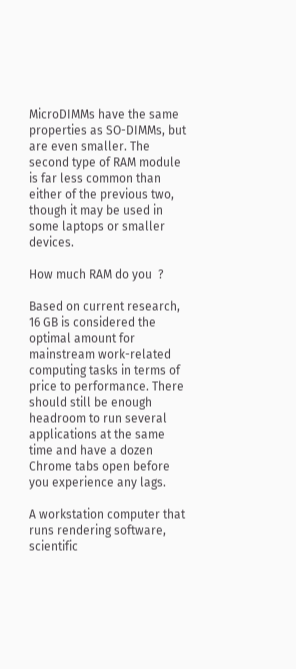MicroDIMMs have the same properties as SO-DIMMs, but are even smaller. The second type of RAM module is far less common than either of the previous two, though it may be used in some laptops or smaller devices.

How much RAM do you  ?

Based on current research, 16 GB is considered the optimal amount for mainstream work-related computing tasks in terms of price to performance. There should still be enough headroom to run several applications at the same time and have a dozen Chrome tabs open before you experience any lags.

A workstation computer that runs rendering software, scientific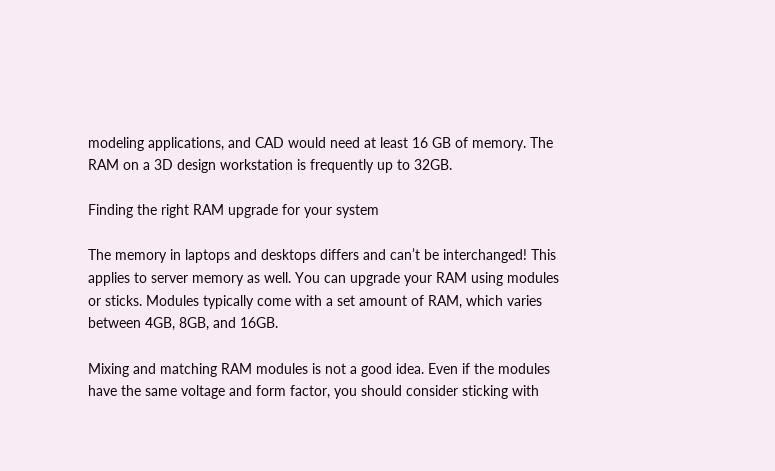modeling applications, and CAD would need at least 16 GB of memory. The RAM on a 3D design workstation is frequently up to 32GB.

Finding the right RAM upgrade for your system

The memory in laptops and desktops differs and can’t be interchanged! This applies to server memory as well. You can upgrade your RAM using modules or sticks. Modules typically come with a set amount of RAM, which varies between 4GB, 8GB, and 16GB.

Mixing and matching RAM modules is not a good idea. Even if the modules have the same voltage and form factor, you should consider sticking with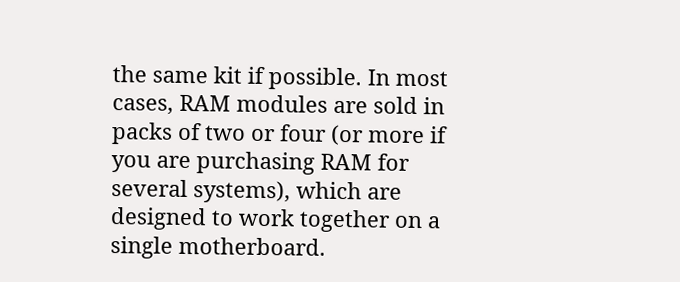the same kit if possible. In most cases, RAM modules are sold in packs of two or four (or more if you are purchasing RAM for several systems), which are designed to work together on a single motherboard.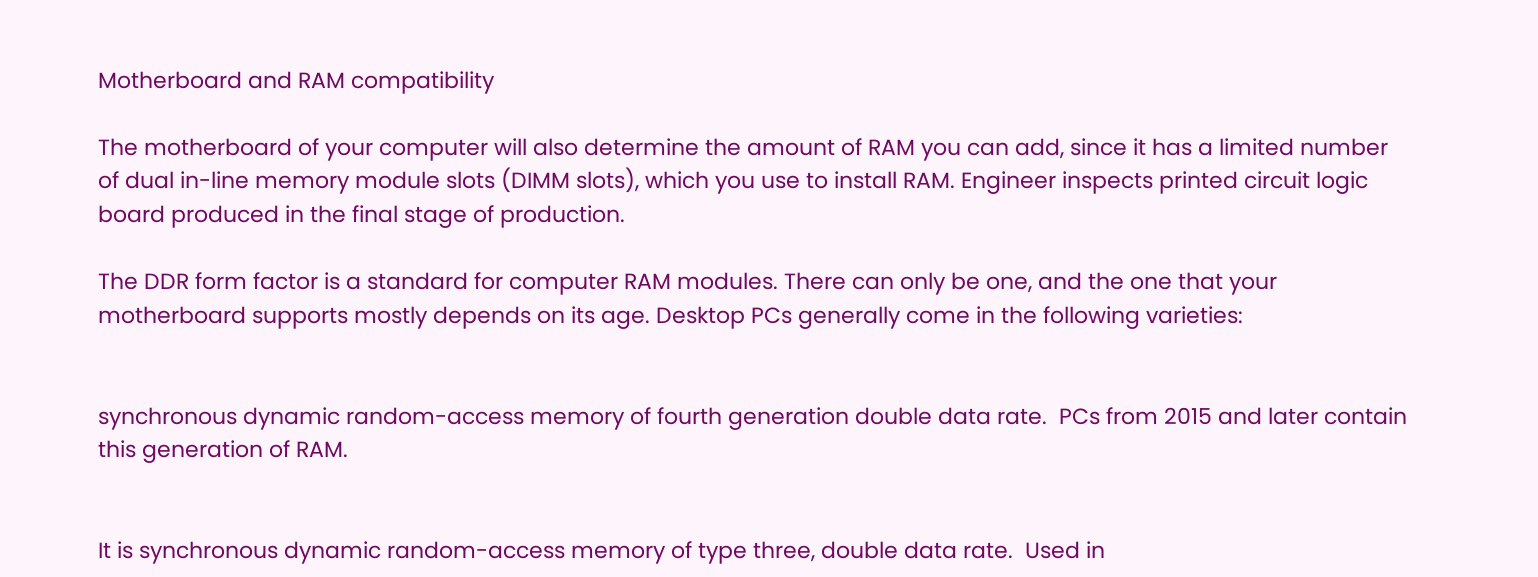Motherboard and RAM compatibility

The motherboard of your computer will also determine the amount of RAM you can add, since it has a limited number of dual in-line memory module slots (DIMM slots), which you use to install RAM. Engineer inspects printed circuit logic board produced in the final stage of production.

The DDR form factor is a standard for computer RAM modules. There can only be one, and the one that your motherboard supports mostly depends on its age. Desktop PCs generally come in the following varieties:


synchronous dynamic random-access memory of fourth generation double data rate.  PCs from 2015 and later contain this generation of RAM.


It is synchronous dynamic random-access memory of type three, double data rate.  Used in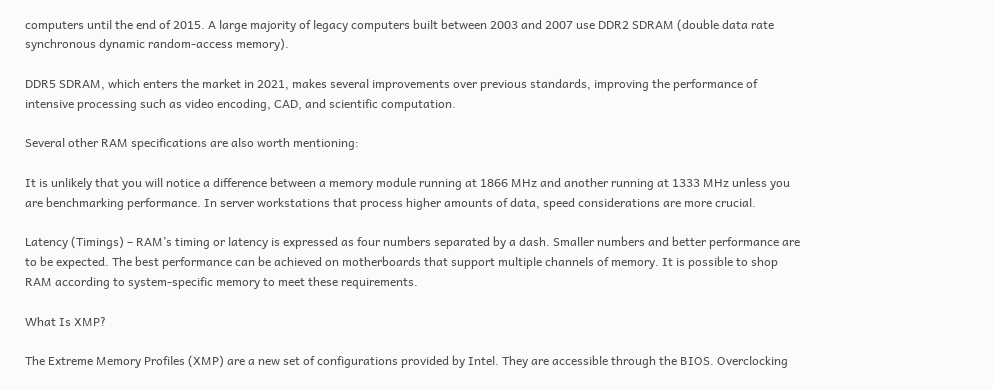computers until the end of 2015. A large majority of legacy computers built between 2003 and 2007 use DDR2 SDRAM (double data rate synchronous dynamic random-access memory).

DDR5 SDRAM, which enters the market in 2021, makes several improvements over previous standards, improving the performance of intensive processing such as video encoding, CAD, and scientific computation.

Several other RAM specifications are also worth mentioning:

It is unlikely that you will notice a difference between a memory module running at 1866 MHz and another running at 1333 MHz unless you are benchmarking performance. In server workstations that process higher amounts of data, speed considerations are more crucial.

Latency (Timings) – RAM’s timing or latency is expressed as four numbers separated by a dash. Smaller numbers and better performance are to be expected. The best performance can be achieved on motherboards that support multiple channels of memory. It is possible to shop RAM according to system-specific memory to meet these requirements.

What Is XMP?

The Extreme Memory Profiles (XMP) are a new set of configurations provided by Intel. They are accessible through the BIOS. Overclocking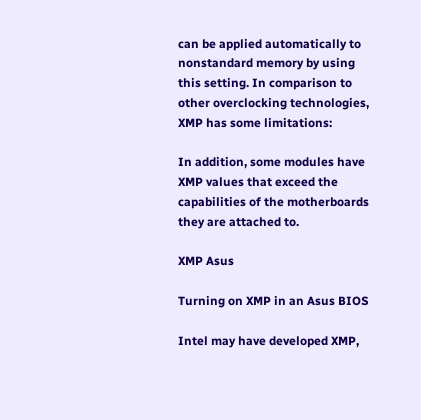can be applied automatically to nonstandard memory by using this setting. In comparison to other overclocking technologies, XMP has some limitations:

In addition, some modules have XMP values that exceed the capabilities of the motherboards they are attached to.

XMP Asus

Turning on XMP in an Asus BIOS

Intel may have developed XMP,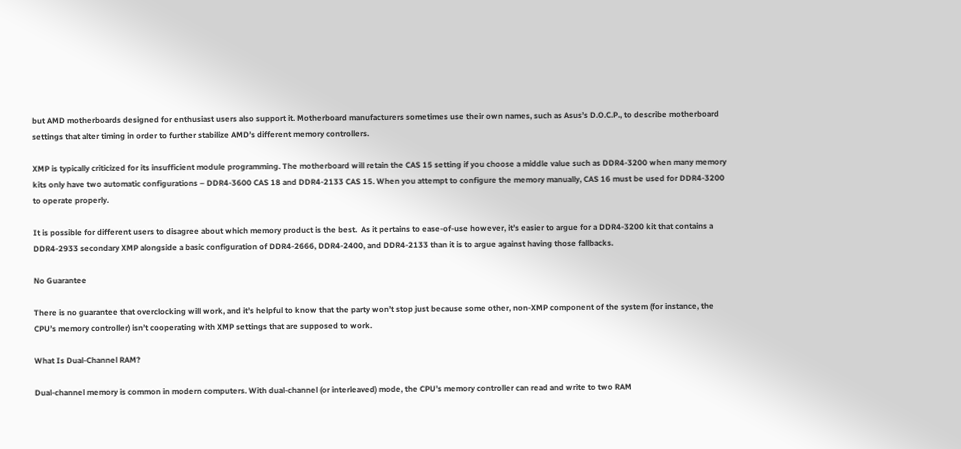but AMD motherboards designed for enthusiast users also support it. Motherboard manufacturers sometimes use their own names, such as Asus’s D.O.C.P., to describe motherboard settings that alter timing in order to further stabilize AMD’s different memory controllers.

XMP is typically criticized for its insufficient module programming. The motherboard will retain the CAS 15 setting if you choose a middle value such as DDR4-3200 when many memory kits only have two automatic configurations – DDR4-3600 CAS 18 and DDR4-2133 CAS 15. When you attempt to configure the memory manually, CAS 16 must be used for DDR4-3200 to operate properly.

It is possible for different users to disagree about which memory product is the best.  As it pertains to ease-of-use however, it’s easier to argue for a DDR4-3200 kit that contains a DDR4-2933 secondary XMP alongside a basic configuration of DDR4-2666, DDR4-2400, and DDR4-2133 than it is to argue against having those fallbacks.

No Guarantee

There is no guarantee that overclocking will work, and it’s helpful to know that the party won’t stop just because some other, non-XMP component of the system (for instance, the CPU’s memory controller) isn’t cooperating with XMP settings that are supposed to work.

What Is Dual-Channel RAM?

Dual-channel memory is common in modern computers. With dual-channel (or interleaved) mode, the CPU’s memory controller can read and write to two RAM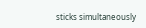sticks simultaneously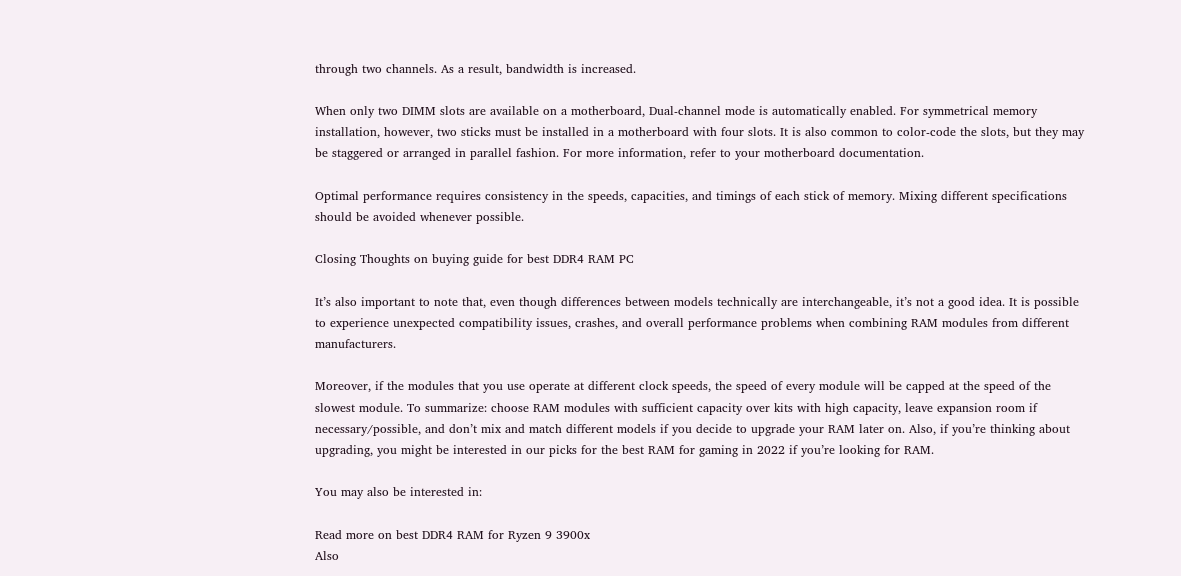through two channels. As a result, bandwidth is increased.

When only two DIMM slots are available on a motherboard, Dual-channel mode is automatically enabled. For symmetrical memory installation, however, two sticks must be installed in a motherboard with four slots. It is also common to color-code the slots, but they may be staggered or arranged in parallel fashion. For more information, refer to your motherboard documentation.

Optimal performance requires consistency in the speeds, capacities, and timings of each stick of memory. Mixing different specifications should be avoided whenever possible.

Closing Thoughts on buying guide for best DDR4 RAM PC

It’s also important to note that, even though differences between models technically are interchangeable, it’s not a good idea. It is possible to experience unexpected compatibility issues, crashes, and overall performance problems when combining RAM modules from different manufacturers.

Moreover, if the modules that you use operate at different clock speeds, the speed of every module will be capped at the speed of the slowest module. To summarize: choose RAM modules with sufficient capacity over kits with high capacity, leave expansion room if necessary/possible, and don’t mix and match different models if you decide to upgrade your RAM later on. Also, if you’re thinking about upgrading, you might be interested in our picks for the best RAM for gaming in 2022 if you’re looking for RAM.

You may also be interested in:

Read more on best DDR4 RAM for Ryzen 9 3900x
Also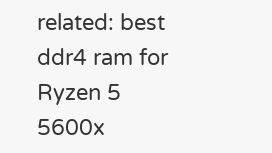related: best ddr4 ram for Ryzen 5 5600x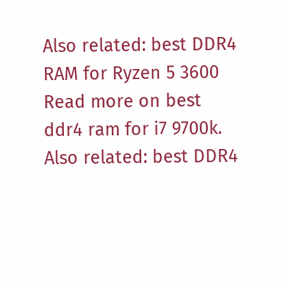Also related: best DDR4 RAM for Ryzen 5 3600
Read more on best ddr4 ram for i7 9700k.
Also related: best DDR4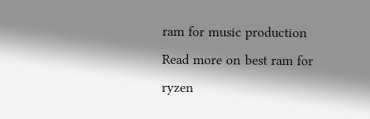ram for music production
Read more on best ram for ryzen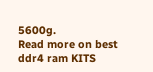5600g.
Read more on best ddr4 ram KITS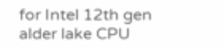for Intel 12th gen alder lake CPU